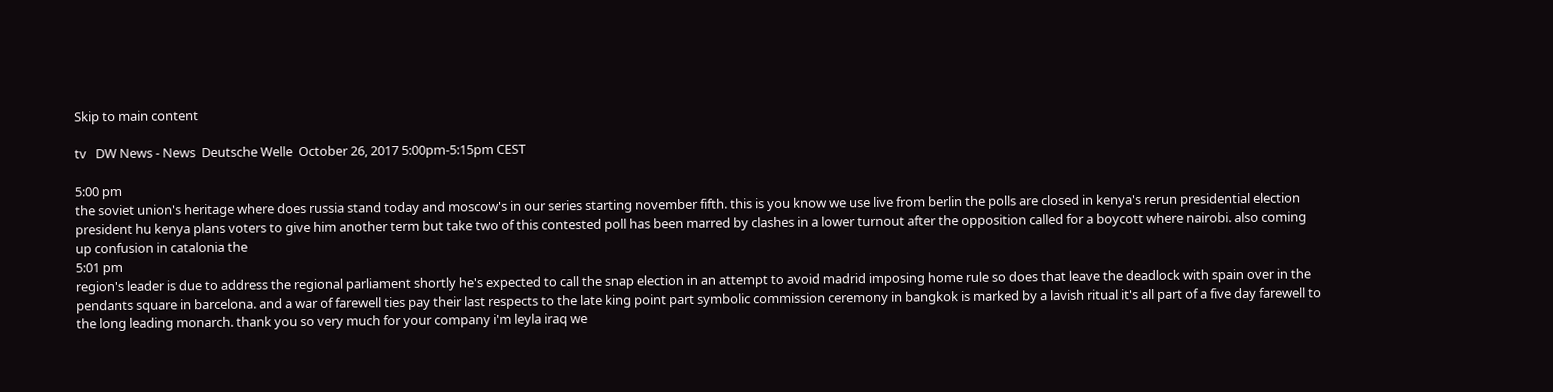Skip to main content

tv   DW News - News  Deutsche Welle  October 26, 2017 5:00pm-5:15pm CEST

5:00 pm
the soviet union's heritage where does russia stand today and moscow's in our series starting november fifth. this is you know we use live from berlin the polls are closed in kenya's rerun presidential election president hu kenya plans voters to give him another term but take two of this contested poll has been marred by clashes in a lower turnout after the opposition called for a boycott where nairobi. also coming up confusion in catalonia the
5:01 pm
region's leader is due to address the regional parliament shortly he's expected to call the snap election in an attempt to avoid madrid imposing home rule so does that leave the deadlock with spain over in the pendants square in barcelona. and a war of farewell ties pay their last respects to the late king point part symbolic commission ceremony in bangkok is marked by a lavish ritual it's all part of a five day farewell to the long leading monarch. thank you so very much for your company i'm leyla iraq we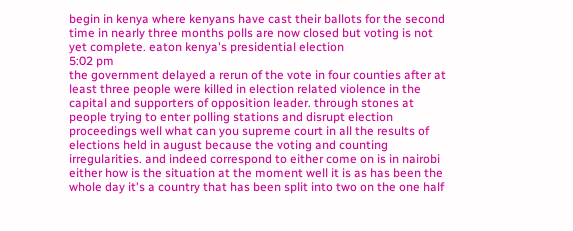begin in kenya where kenyans have cast their ballots for the second time in nearly three months polls are now closed but voting is not yet complete. eaton kenya's presidential election
5:02 pm
the government delayed a rerun of the vote in four counties after at least three people were killed in election related violence in the capital and supporters of opposition leader. through stones at people trying to enter polling stations and disrupt election proceedings well what can you supreme court in all the results of elections held in august because the voting and counting irregularities. and indeed correspond to either come on is in nairobi either how is the situation at the moment well it is as has been the whole day it's a country that has been split into two on the one half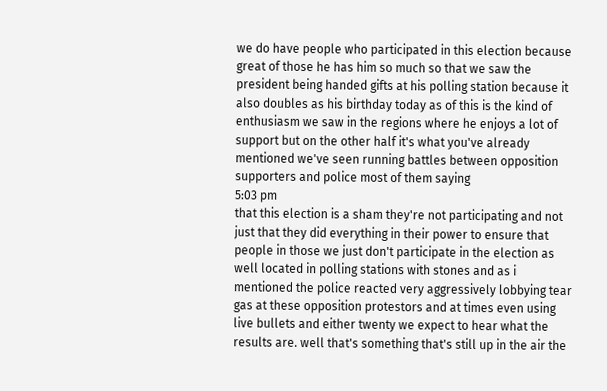we do have people who participated in this election because great of those he has him so much so that we saw the president being handed gifts at his polling station because it also doubles as his birthday today as of this is the kind of enthusiasm we saw in the regions where he enjoys a lot of support but on the other half it's what you've already mentioned we've seen running battles between opposition supporters and police most of them saying
5:03 pm
that this election is a sham they're not participating and not just that they did everything in their power to ensure that people in those we just don't participate in the election as well located in polling stations with stones and as i mentioned the police reacted very aggressively lobbying tear gas at these opposition protestors and at times even using live bullets and either twenty we expect to hear what the results are. well that's something that's still up in the air the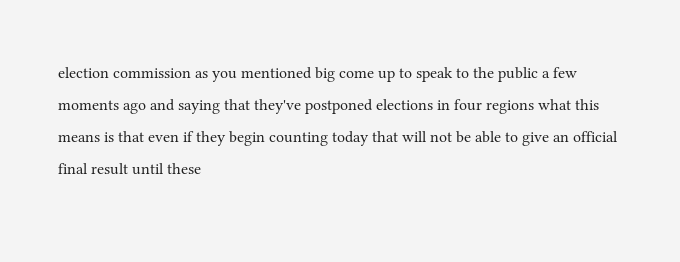election commission as you mentioned big come up to speak to the public a few moments ago and saying that they've postponed elections in four regions what this means is that even if they begin counting today that will not be able to give an official final result until these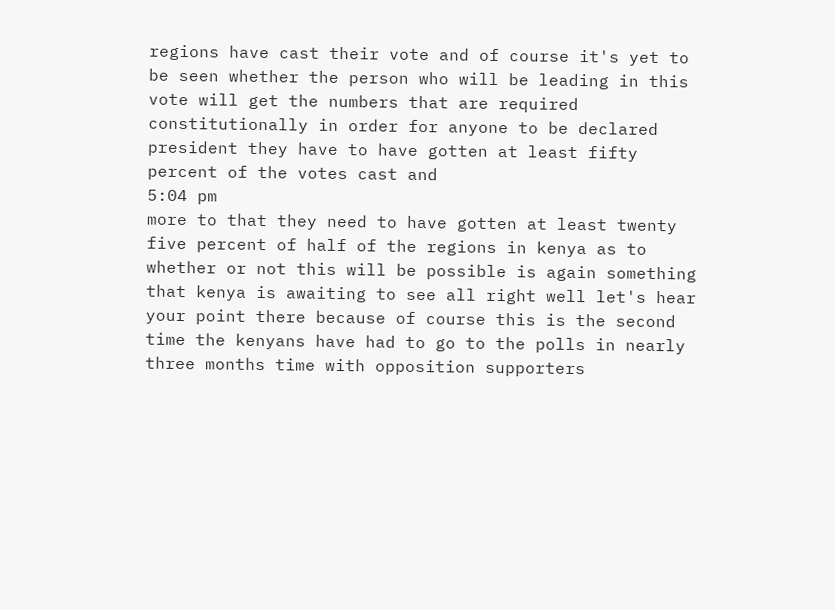regions have cast their vote and of course it's yet to be seen whether the person who will be leading in this vote will get the numbers that are required constitutionally in order for anyone to be declared president they have to have gotten at least fifty percent of the votes cast and
5:04 pm
more to that they need to have gotten at least twenty five percent of half of the regions in kenya as to whether or not this will be possible is again something that kenya is awaiting to see all right well let's hear your point there because of course this is the second time the kenyans have had to go to the polls in nearly three months time with opposition supporters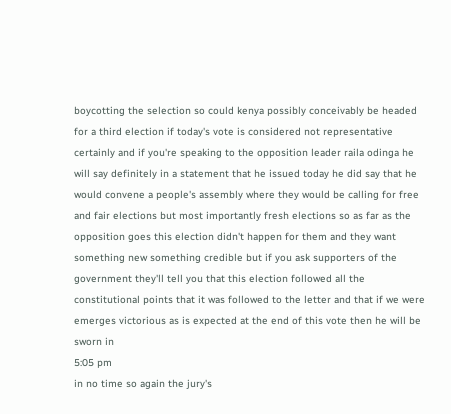boycotting the selection so could kenya possibly conceivably be headed for a third election if today's vote is considered not representative certainly and if you're speaking to the opposition leader raila odinga he will say definitely in a statement that he issued today he did say that he would convene a people's assembly where they would be calling for free and fair elections but most importantly fresh elections so as far as the opposition goes this election didn't happen for them and they want something new something credible but if you ask supporters of the government they'll tell you that this election followed all the constitutional points that it was followed to the letter and that if we were emerges victorious as is expected at the end of this vote then he will be sworn in
5:05 pm
in no time so again the jury's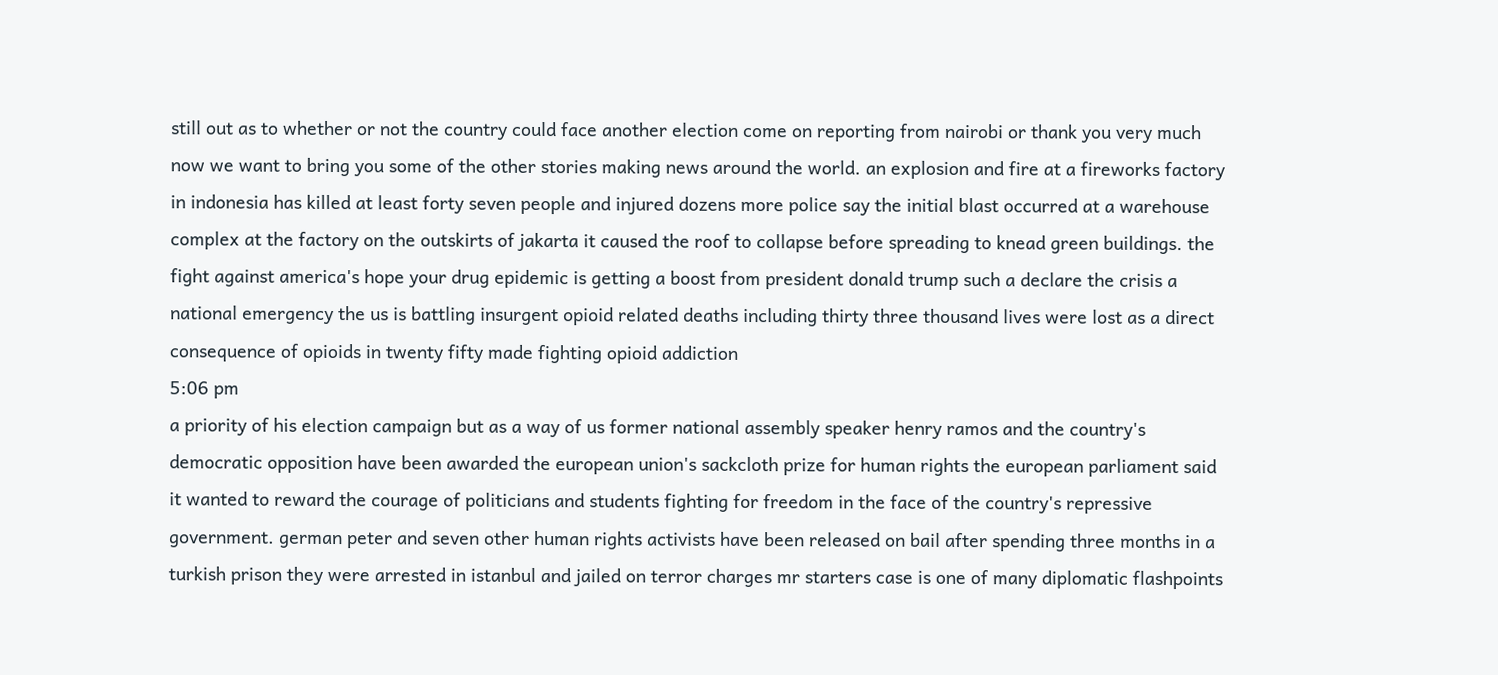still out as to whether or not the country could face another election come on reporting from nairobi or thank you very much now we want to bring you some of the other stories making news around the world. an explosion and fire at a fireworks factory in indonesia has killed at least forty seven people and injured dozens more police say the initial blast occurred at a warehouse complex at the factory on the outskirts of jakarta it caused the roof to collapse before spreading to knead green buildings. the fight against america's hope your drug epidemic is getting a boost from president donald trump such a declare the crisis a national emergency the us is battling insurgent opioid related deaths including thirty three thousand lives were lost as a direct consequence of opioids in twenty fifty made fighting opioid addiction
5:06 pm
a priority of his election campaign but as a way of us former national assembly speaker henry ramos and the country's democratic opposition have been awarded the european union's sackcloth prize for human rights the european parliament said it wanted to reward the courage of politicians and students fighting for freedom in the face of the country's repressive government. german peter and seven other human rights activists have been released on bail after spending three months in a turkish prison they were arrested in istanbul and jailed on terror charges mr starters case is one of many diplomatic flashpoints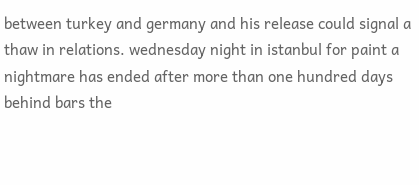between turkey and germany and his release could signal a thaw in relations. wednesday night in istanbul for paint a nightmare has ended after more than one hundred days behind bars the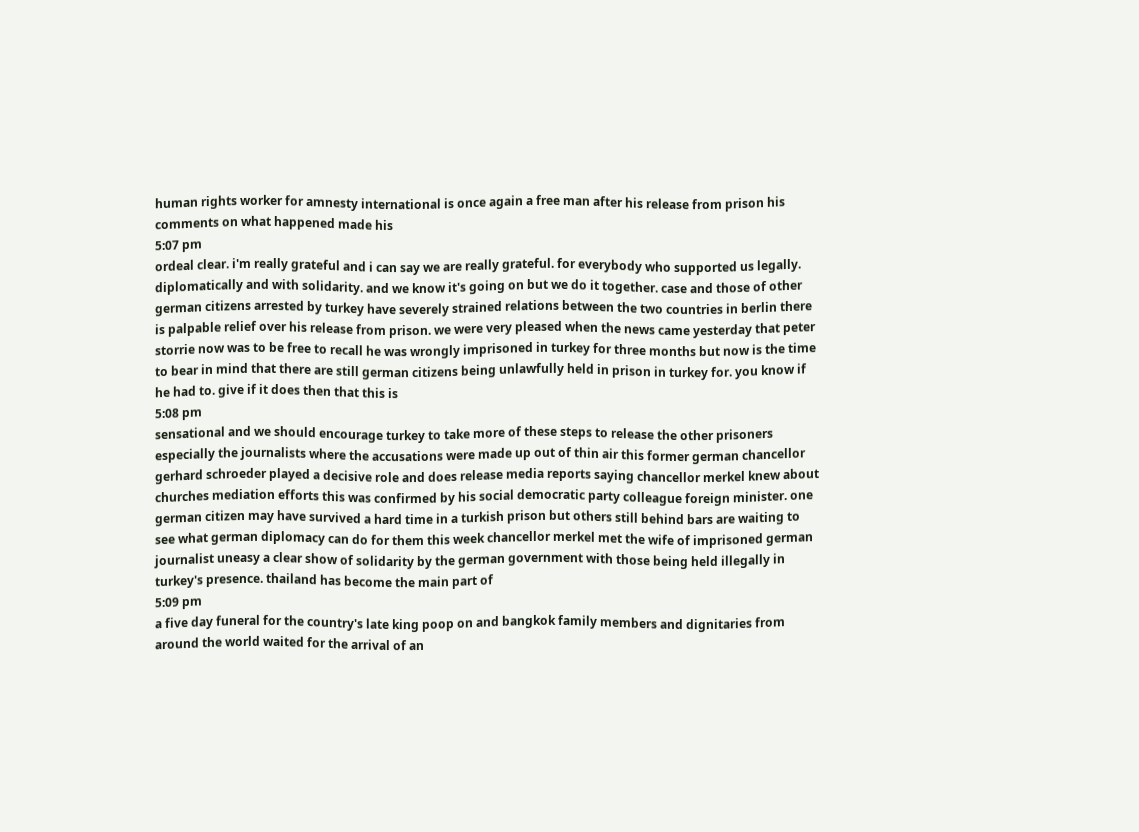human rights worker for amnesty international is once again a free man after his release from prison his comments on what happened made his
5:07 pm
ordeal clear. i'm really grateful and i can say we are really grateful. for everybody who supported us legally. diplomatically and with solidarity. and we know it's going on but we do it together. case and those of other german citizens arrested by turkey have severely strained relations between the two countries in berlin there is palpable relief over his release from prison. we were very pleased when the news came yesterday that peter storrie now was to be free to recall he was wrongly imprisoned in turkey for three months but now is the time to bear in mind that there are still german citizens being unlawfully held in prison in turkey for. you know if he had to. give if it does then that this is
5:08 pm
sensational and we should encourage turkey to take more of these steps to release the other prisoners especially the journalists where the accusations were made up out of thin air this former german chancellor gerhard schroeder played a decisive role and does release media reports saying chancellor merkel knew about churches mediation efforts this was confirmed by his social democratic party colleague foreign minister. one german citizen may have survived a hard time in a turkish prison but others still behind bars are waiting to see what german diplomacy can do for them this week chancellor merkel met the wife of imprisoned german journalist uneasy a clear show of solidarity by the german government with those being held illegally in turkey's presence. thailand has become the main part of
5:09 pm
a five day funeral for the country's late king poop on and bangkok family members and dignitaries from around the world waited for the arrival of an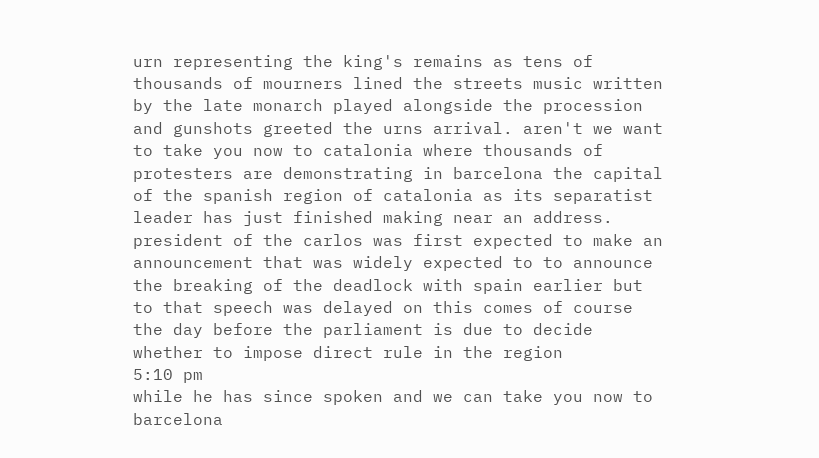urn representing the king's remains as tens of thousands of mourners lined the streets music written by the late monarch played alongside the procession and gunshots greeted the urns arrival. aren't we want to take you now to catalonia where thousands of protesters are demonstrating in barcelona the capital of the spanish region of catalonia as its separatist leader has just finished making near an address. president of the carlos was first expected to make an announcement that was widely expected to to announce the breaking of the deadlock with spain earlier but to that speech was delayed on this comes of course the day before the parliament is due to decide whether to impose direct rule in the region
5:10 pm
while he has since spoken and we can take you now to barcelona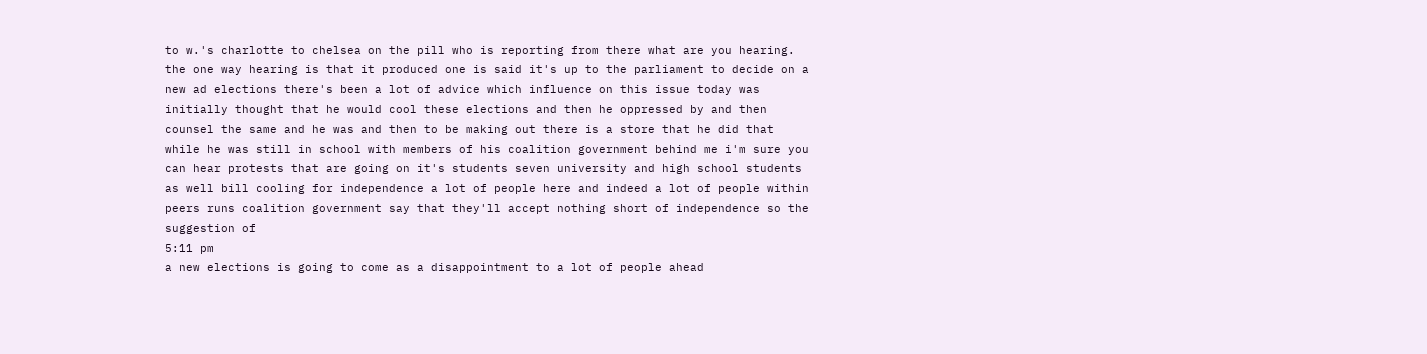to w.'s charlotte to chelsea on the pill who is reporting from there what are you hearing. the one way hearing is that it produced one is said it's up to the parliament to decide on a new ad elections there's been a lot of advice which influence on this issue today was initially thought that he would cool these elections and then he oppressed by and then counsel the same and he was and then to be making out there is a store that he did that while he was still in school with members of his coalition government behind me i'm sure you can hear protests that are going on it's students seven university and high school students as well bill cooling for independence a lot of people here and indeed a lot of people within peers runs coalition government say that they'll accept nothing short of independence so the suggestion of
5:11 pm
a new elections is going to come as a disappointment to a lot of people ahead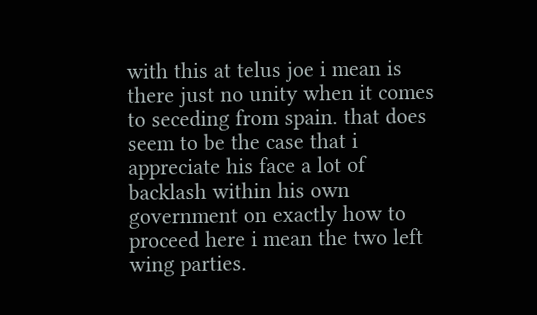with this at telus joe i mean is there just no unity when it comes to seceding from spain. that does seem to be the case that i appreciate his face a lot of backlash within his own government on exactly how to proceed here i mean the two left wing parties.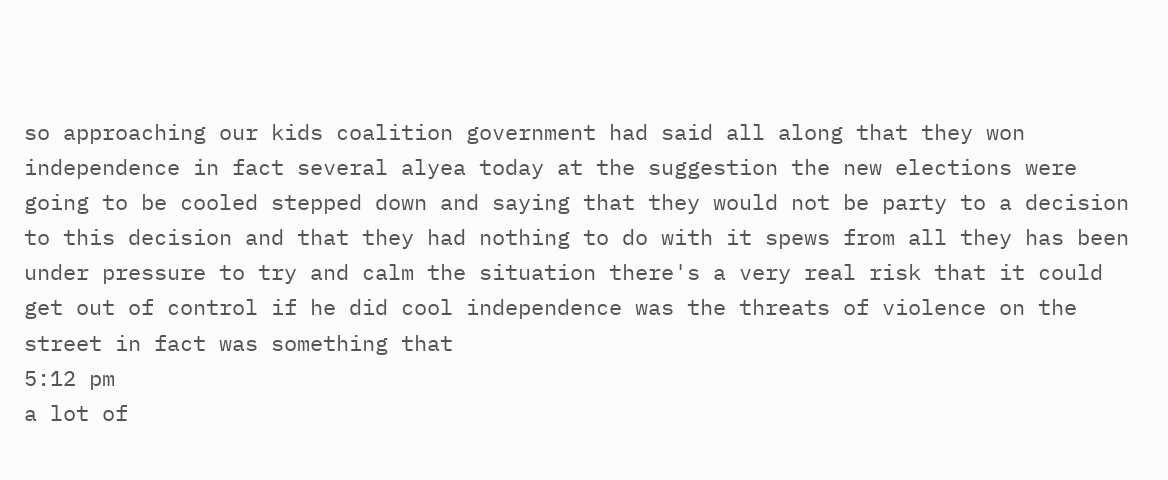so approaching our kids coalition government had said all along that they won independence in fact several alyea today at the suggestion the new elections were going to be cooled stepped down and saying that they would not be party to a decision to this decision and that they had nothing to do with it spews from all they has been under pressure to try and calm the situation there's a very real risk that it could get out of control if he did cool independence was the threats of violence on the street in fact was something that
5:12 pm
a lot of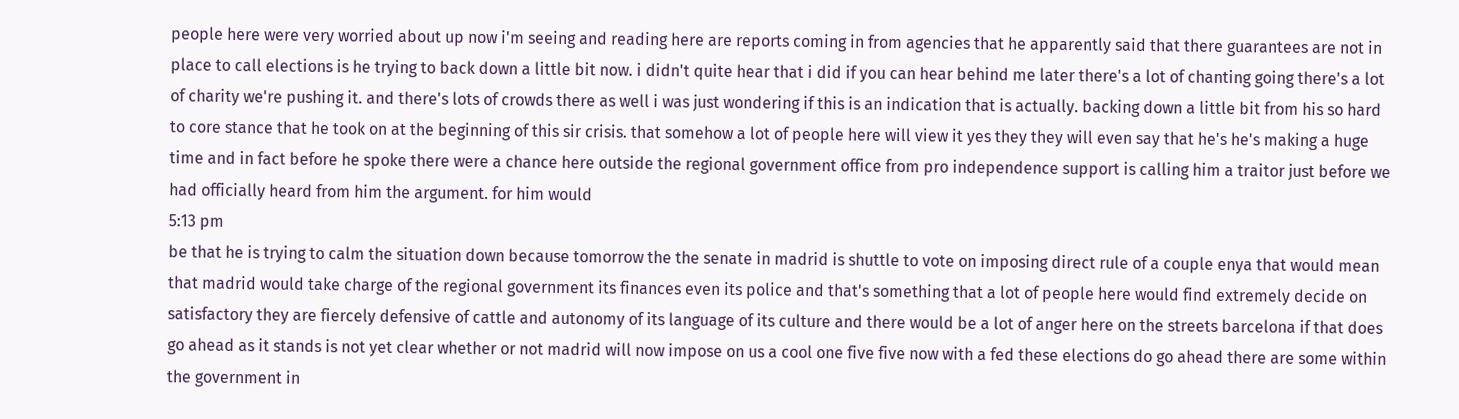people here were very worried about up now i'm seeing and reading here are reports coming in from agencies that he apparently said that there guarantees are not in place to call elections is he trying to back down a little bit now. i didn't quite hear that i did if you can hear behind me later there's a lot of chanting going there's a lot of charity we're pushing it. and there's lots of crowds there as well i was just wondering if this is an indication that is actually. backing down a little bit from his so hard to core stance that he took on at the beginning of this sir crisis. that somehow a lot of people here will view it yes they they will even say that he's he's making a huge time and in fact before he spoke there were a chance here outside the regional government office from pro independence support is calling him a traitor just before we had officially heard from him the argument. for him would
5:13 pm
be that he is trying to calm the situation down because tomorrow the the senate in madrid is shuttle to vote on imposing direct rule of a couple enya that would mean that madrid would take charge of the regional government its finances even its police and that's something that a lot of people here would find extremely decide on satisfactory they are fiercely defensive of cattle and autonomy of its language of its culture and there would be a lot of anger here on the streets barcelona if that does go ahead as it stands is not yet clear whether or not madrid will now impose on us a cool one five five now with a fed these elections do go ahead there are some within the government in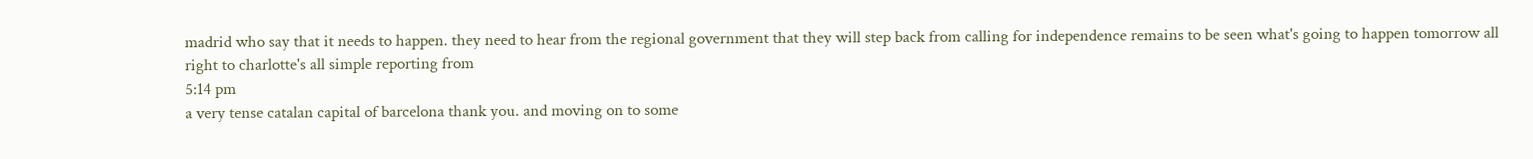madrid who say that it needs to happen. they need to hear from the regional government that they will step back from calling for independence remains to be seen what's going to happen tomorrow all right to charlotte's all simple reporting from
5:14 pm
a very tense catalan capital of barcelona thank you. and moving on to some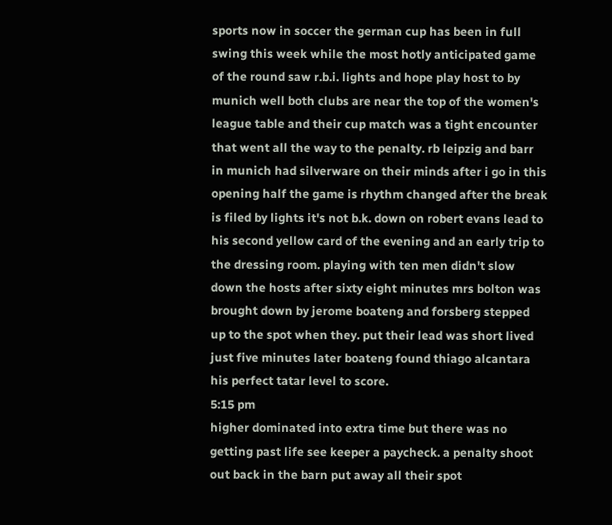sports now in soccer the german cup has been in full swing this week while the most hotly anticipated game of the round saw r.b.i. lights and hope play host to by munich well both clubs are near the top of the women's league table and their cup match was a tight encounter that went all the way to the penalty. rb leipzig and barr in munich had silverware on their minds after i go in this opening half the game is rhythm changed after the break is filed by lights it's not b.k. down on robert evans lead to his second yellow card of the evening and an early trip to the dressing room. playing with ten men didn't slow down the hosts after sixty eight minutes mrs bolton was brought down by jerome boateng and forsberg stepped up to the spot when they. put their lead was short lived just five minutes later boateng found thiago alcantara his perfect tatar level to score.
5:15 pm
higher dominated into extra time but there was no getting past life see keeper a paycheck. a penalty shoot out back in the barn put away all their spot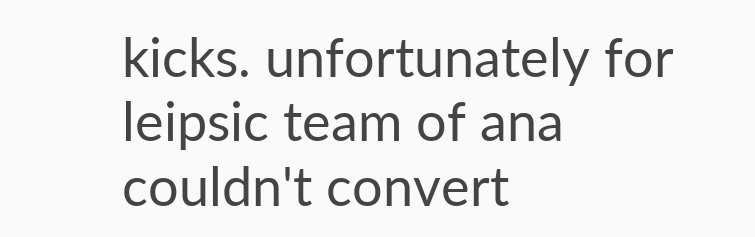kicks. unfortunately for leipsic team of ana couldn't convert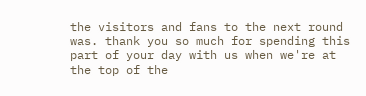the visitors and fans to the next round was. thank you so much for spending this part of your day with us when we're at the top of the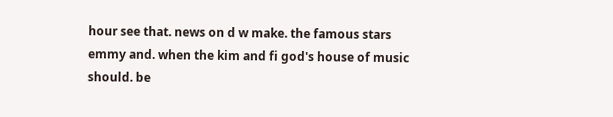hour see that. news on d w make. the famous stars emmy and. when the kim and fi god's house of music should. be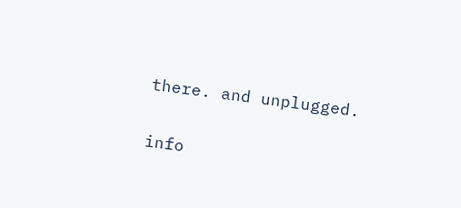there. and unplugged.


info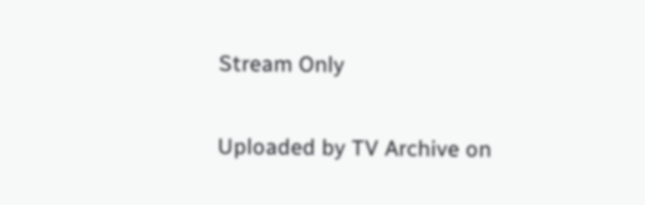Stream Only

Uploaded by TV Archive on